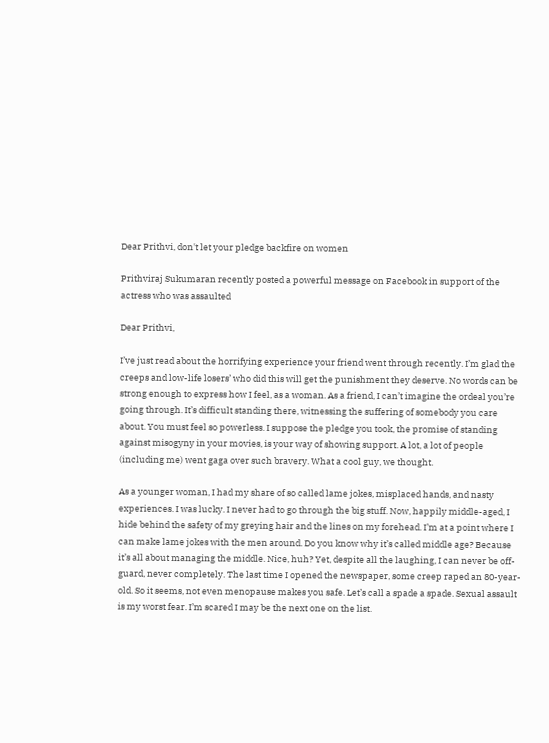Dear Prithvi, don't let your pledge backfire on women

Prithviraj Sukumaran recently posted a powerful message on Facebook in support of the actress who was assaulted

Dear Prithvi,

I’ve just read about the horrifying experience your friend went through recently. I’m glad the creeps and low-life losers’ who did this will get the punishment they deserve. No words can be strong enough to express how I feel, as a woman. As a friend, I can’t imagine the ordeal you’re going through. It’s difficult standing there, witnessing the suffering of somebody you care about. You must feel so powerless. I suppose the pledge you took, the promise of standing against misogyny in your movies, is your way of showing support. A lot, a lot of people (including me) went gaga over such bravery. What a cool guy, we thought.

As a younger woman, I had my share of so called lame jokes, misplaced hands, and nasty experiences. I was lucky. I never had to go through the big stuff. Now, happily middle-aged, I hide behind the safety of my greying hair and the lines on my forehead. I’m at a point where I can make lame jokes with the men around. Do you know why it’s called middle age? Because it’s all about managing the middle. Nice, huh? Yet, despite all the laughing, I can never be off-guard, never completely. The last time I opened the newspaper, some creep raped an 80-year-old. So it seems, not even menopause makes you safe. Let’s call a spade a spade. Sexual assault is my worst fear. I’m scared I may be the next one on the list.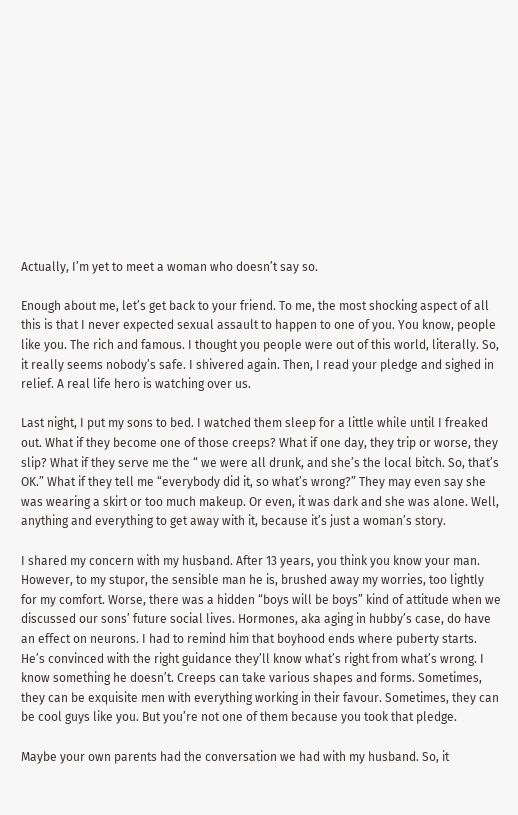Actually, I’m yet to meet a woman who doesn’t say so.

Enough about me, let’s get back to your friend. To me, the most shocking aspect of all this is that I never expected sexual assault to happen to one of you. You know, people like you. The rich and famous. I thought you people were out of this world, literally. So, it really seems nobody’s safe. I shivered again. Then, I read your pledge and sighed in relief. A real life hero is watching over us.

Last night, I put my sons to bed. I watched them sleep for a little while until I freaked out. What if they become one of those creeps? What if one day, they trip or worse, they slip? What if they serve me the “ we were all drunk, and she’s the local bitch. So, that’s OK.” What if they tell me “everybody did it, so what’s wrong?” They may even say she was wearing a skirt or too much makeup. Or even, it was dark and she was alone. Well, anything and everything to get away with it, because it’s just a woman’s story.

I shared my concern with my husband. After 13 years, you think you know your man. However, to my stupor, the sensible man he is, brushed away my worries, too lightly for my comfort. Worse, there was a hidden “boys will be boys” kind of attitude when we discussed our sons’ future social lives. Hormones, aka aging in hubby’s case, do have an effect on neurons. I had to remind him that boyhood ends where puberty starts. He’s convinced with the right guidance they’ll know what’s right from what’s wrong. I know something he doesn’t. Creeps can take various shapes and forms. Sometimes, they can be exquisite men with everything working in their favour. Sometimes, they can be cool guys like you. But you’re not one of them because you took that pledge.

Maybe your own parents had the conversation we had with my husband. So, it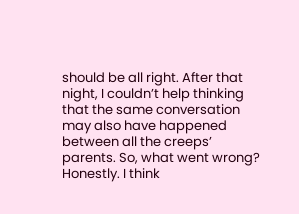should be all right. After that night, I couldn’t help thinking that the same conversation may also have happened between all the creeps’ parents. So, what went wrong? Honestly. I think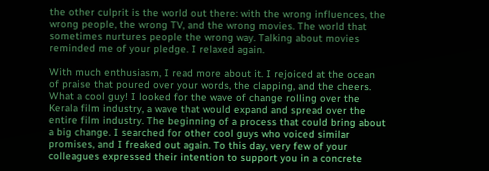the other culprit is the world out there: with the wrong influences, the wrong people, the wrong TV, and the wrong movies. The world that sometimes nurtures people the wrong way. Talking about movies reminded me of your pledge. I relaxed again.

With much enthusiasm, I read more about it. I rejoiced at the ocean of praise that poured over your words, the clapping, and the cheers. What a cool guy! I looked for the wave of change rolling over the Kerala film industry, a wave that would expand and spread over the entire film industry. The beginning of a process that could bring about a big change. I searched for other cool guys who voiced similar promises, and I freaked out again. To this day, very few of your colleagues expressed their intention to support you in a concrete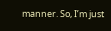manner. So, I’m just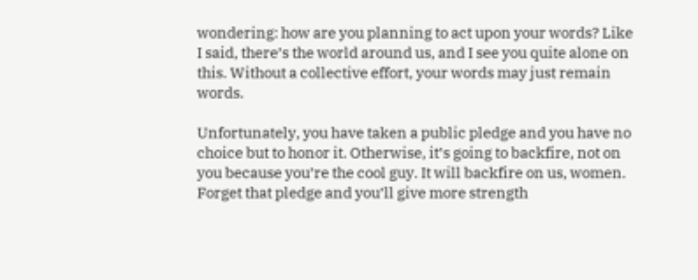wondering: how are you planning to act upon your words? Like I said, there’s the world around us, and I see you quite alone on this. Without a collective effort, your words may just remain words.

Unfortunately, you have taken a public pledge and you have no choice but to honor it. Otherwise, it’s going to backfire, not on you because you’re the cool guy. It will backfire on us, women. Forget that pledge and you’ll give more strength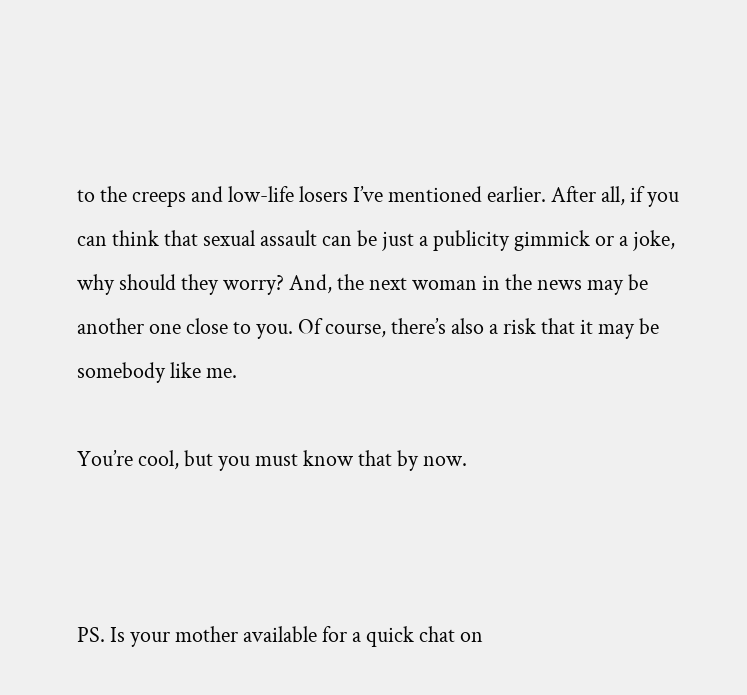to the creeps and low-life losers I’ve mentioned earlier. After all, if you can think that sexual assault can be just a publicity gimmick or a joke, why should they worry? And, the next woman in the news may be another one close to you. Of course, there’s also a risk that it may be somebody like me.

You’re cool, but you must know that by now.



PS. Is your mother available for a quick chat on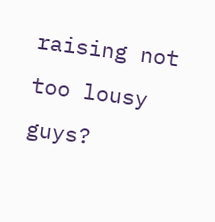raising not too lousy guys?